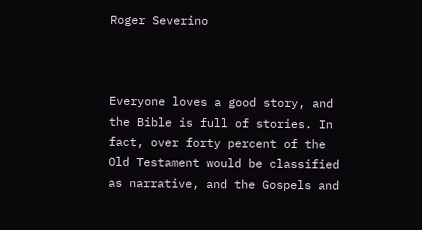Roger Severino



Everyone loves a good story, and the Bible is full of stories. In fact, over forty percent of the Old Testament would be classified as narrative, and the Gospels and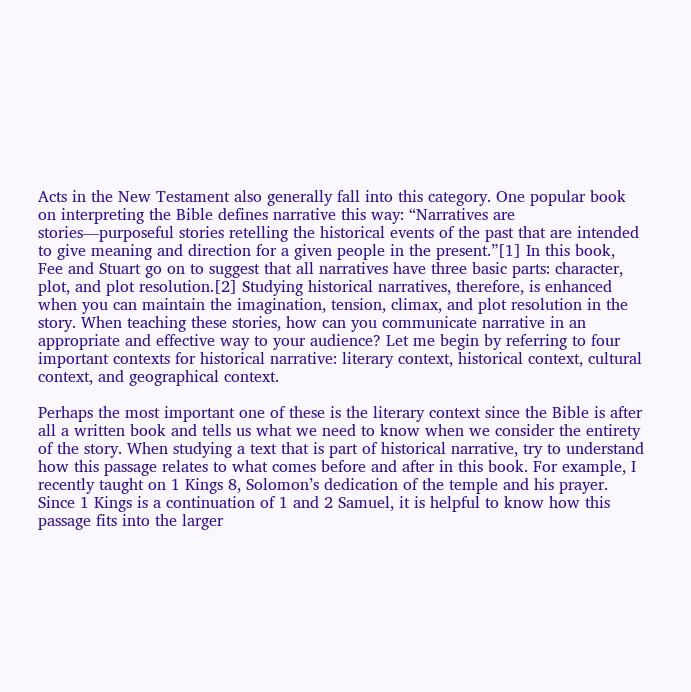Acts in the New Testament also generally fall into this category. One popular book on interpreting the Bible defines narrative this way: “Narratives are stories—purposeful stories retelling the historical events of the past that are intended to give meaning and direction for a given people in the present.”[1] In this book, Fee and Stuart go on to suggest that all narratives have three basic parts: character, plot, and plot resolution.[2] Studying historical narratives, therefore, is enhanced when you can maintain the imagination, tension, climax, and plot resolution in the story. When teaching these stories, how can you communicate narrative in an appropriate and effective way to your audience? Let me begin by referring to four important contexts for historical narrative: literary context, historical context, cultural context, and geographical context.

Perhaps the most important one of these is the literary context since the Bible is after all a written book and tells us what we need to know when we consider the entirety of the story. When studying a text that is part of historical narrative, try to understand how this passage relates to what comes before and after in this book. For example, I recently taught on 1 Kings 8, Solomon’s dedication of the temple and his prayer. Since 1 Kings is a continuation of 1 and 2 Samuel, it is helpful to know how this passage fits into the larger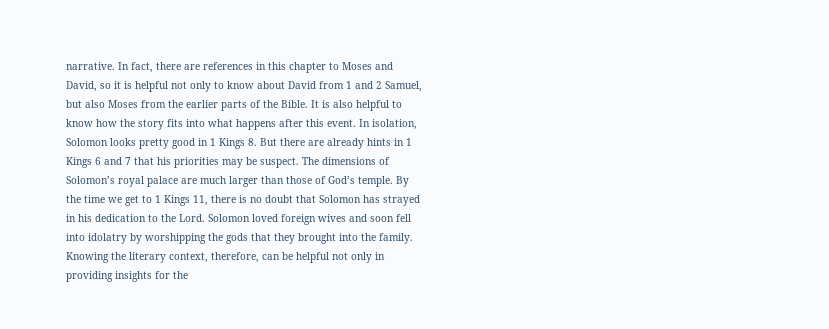narrative. In fact, there are references in this chapter to Moses and David, so it is helpful not only to know about David from 1 and 2 Samuel, but also Moses from the earlier parts of the Bible. It is also helpful to know how the story fits into what happens after this event. In isolation, Solomon looks pretty good in 1 Kings 8. But there are already hints in 1 Kings 6 and 7 that his priorities may be suspect. The dimensions of Solomon’s royal palace are much larger than those of God’s temple. By the time we get to 1 Kings 11, there is no doubt that Solomon has strayed in his dedication to the Lord. Solomon loved foreign wives and soon fell into idolatry by worshipping the gods that they brought into the family. Knowing the literary context, therefore, can be helpful not only in providing insights for the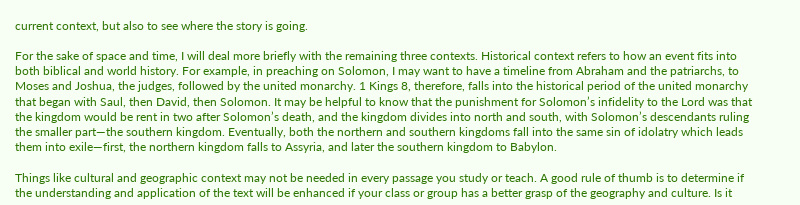current context, but also to see where the story is going.

For the sake of space and time, I will deal more briefly with the remaining three contexts. Historical context refers to how an event fits into both biblical and world history. For example, in preaching on Solomon, I may want to have a timeline from Abraham and the patriarchs, to Moses and Joshua, the judges, followed by the united monarchy. 1 Kings 8, therefore, falls into the historical period of the united monarchy that began with Saul, then David, then Solomon. It may be helpful to know that the punishment for Solomon’s infidelity to the Lord was that the kingdom would be rent in two after Solomon’s death, and the kingdom divides into north and south, with Solomon’s descendants ruling the smaller part—the southern kingdom. Eventually, both the northern and southern kingdoms fall into the same sin of idolatry which leads them into exile—first, the northern kingdom falls to Assyria, and later the southern kingdom to Babylon.

Things like cultural and geographic context may not be needed in every passage you study or teach. A good rule of thumb is to determine if the understanding and application of the text will be enhanced if your class or group has a better grasp of the geography and culture. Is it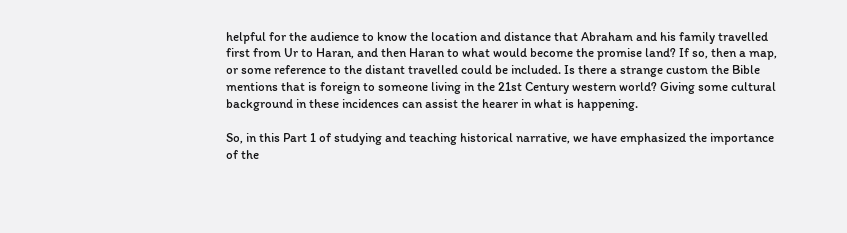helpful for the audience to know the location and distance that Abraham and his family travelled first from Ur to Haran, and then Haran to what would become the promise land? If so, then a map, or some reference to the distant travelled could be included. Is there a strange custom the Bible mentions that is foreign to someone living in the 21st Century western world? Giving some cultural background in these incidences can assist the hearer in what is happening.

So, in this Part 1 of studying and teaching historical narrative, we have emphasized the importance of the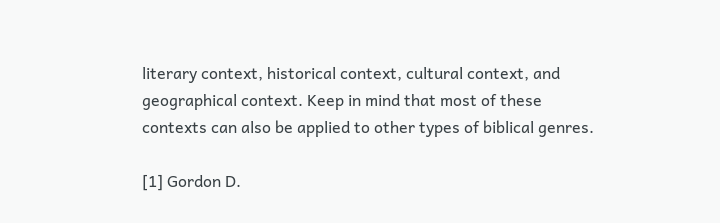literary context, historical context, cultural context, and geographical context. Keep in mind that most of these contexts can also be applied to other types of biblical genres.

[1] Gordon D.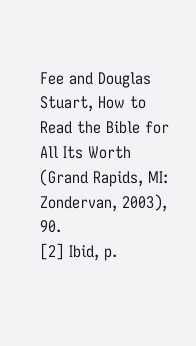Fee and Douglas Stuart, How to Read the Bible for All Its Worth (Grand Rapids, MI: Zondervan, 2003), 90.
[2] Ibid, p.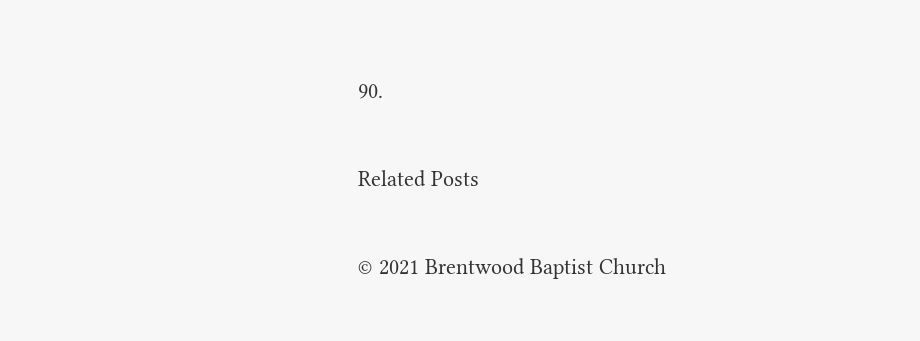90.

Related Posts

© 2021 Brentwood Baptist Church